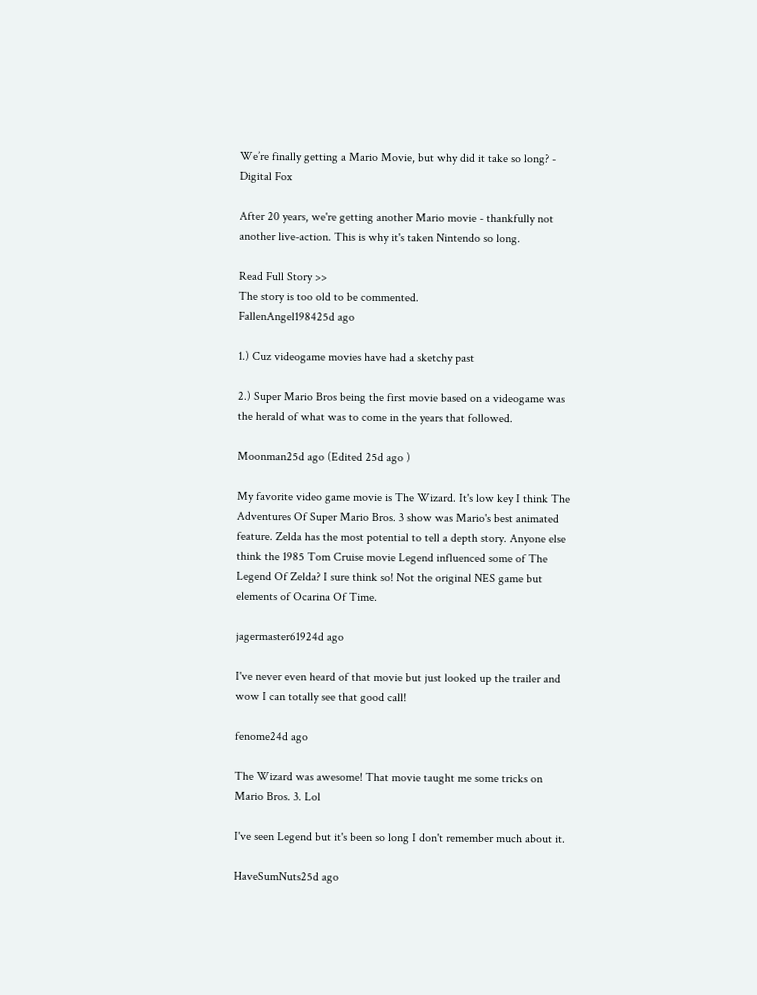We’re finally getting a Mario Movie, but why did it take so long? - Digital Fox

After 20 years, we're getting another Mario movie - thankfully not another live-action. This is why it's taken Nintendo so long.

Read Full Story >>
The story is too old to be commented.
FallenAngel198425d ago

1.) Cuz videogame movies have had a sketchy past

2.) Super Mario Bros being the first movie based on a videogame was the herald of what was to come in the years that followed.

Moonman25d ago (Edited 25d ago )

My favorite video game movie is The Wizard. It's low key I think The Adventures Of Super Mario Bros. 3 show was Mario's best animated feature. Zelda has the most potential to tell a depth story. Anyone else think the 1985 Tom Cruise movie Legend influenced some of The Legend Of Zelda? I sure think so! Not the original NES game but elements of Ocarina Of Time.

jagermaster61924d ago

I've never even heard of that movie but just looked up the trailer and wow I can totally see that good call!

fenome24d ago

The Wizard was awesome! That movie taught me some tricks on Mario Bros. 3. Lol

I've seen Legend but it's been so long I don't remember much about it.

HaveSumNuts25d ago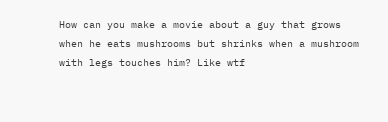How can you make a movie about a guy that grows when he eats mushrooms but shrinks when a mushroom with legs touches him? Like wtf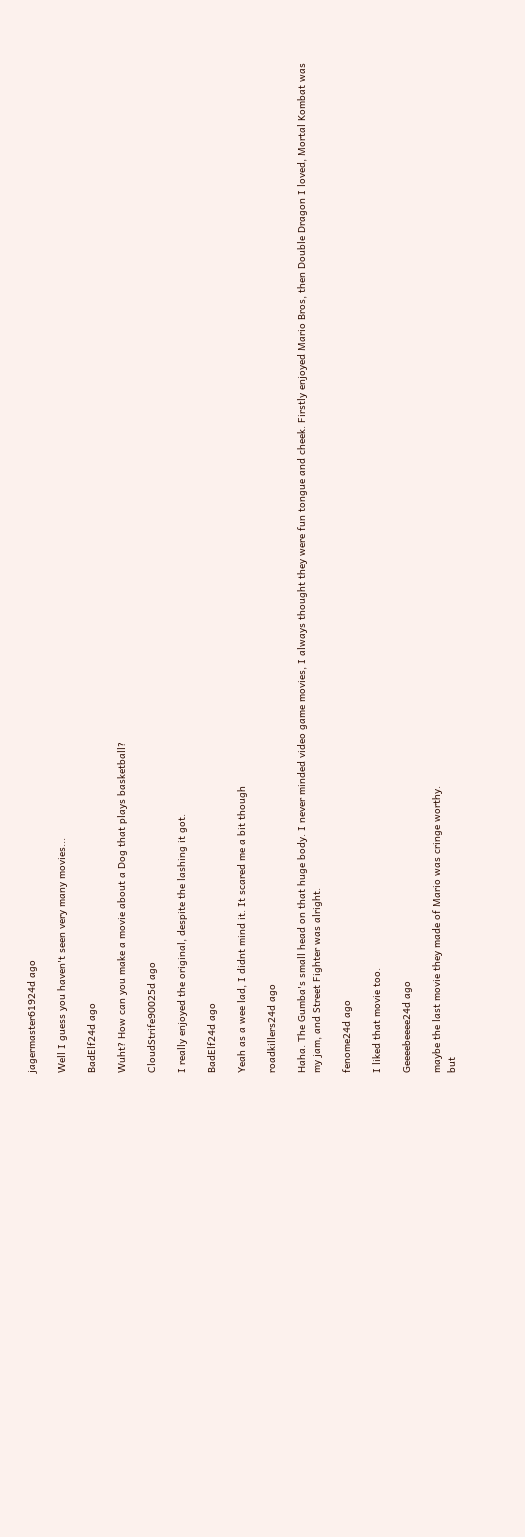jagermaster61924d ago

Well I guess you haven't seen very many movies...

BadElf24d ago

Wuht? How can you make a movie about a Dog that plays basketball?

CloudStrife90025d ago

I really enjoyed the original, despite the lashing it got.

BadElf24d ago

Yeah as a wee lad, I didnt mind it. It scared me a bit though

roadkillers24d ago

Haha. The Gumba's small head on that huge body. I never minded video game movies, I always thought they were fun tongue and cheek. Firstly enjoyed Mario Bros, then Double Dragon I loved, Mortal Kombat was my jam, and Street Fighter was alright.

fenome24d ago

I liked that movie too.

Geeeebeeee24d ago

maybe the last movie they made of Mario was cringe worthy.
but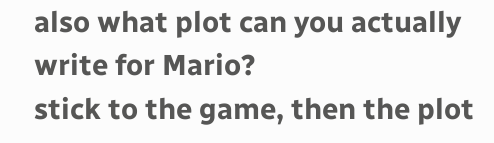also what plot can you actually write for Mario?
stick to the game, then the plot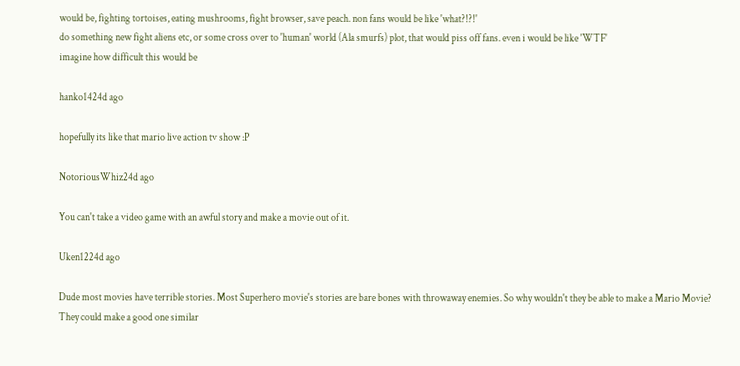would be, fighting tortoises, eating mushrooms, fight browser, save peach. non fans would be like 'what?!?!'
do something new fight aliens etc, or some cross over to 'human' world (Ala smurfs) plot, that would piss off fans. even i would be like 'WTF'
imagine how difficult this would be

hanko1424d ago

hopefully its like that mario live action tv show :P

NotoriousWhiz24d ago

You can't take a video game with an awful story and make a movie out of it.

Uken1224d ago

Dude most movies have terrible stories. Most Superhero movie's stories are bare bones with throwaway enemies. So why wouldn't they be able to make a Mario Movie? They could make a good one similar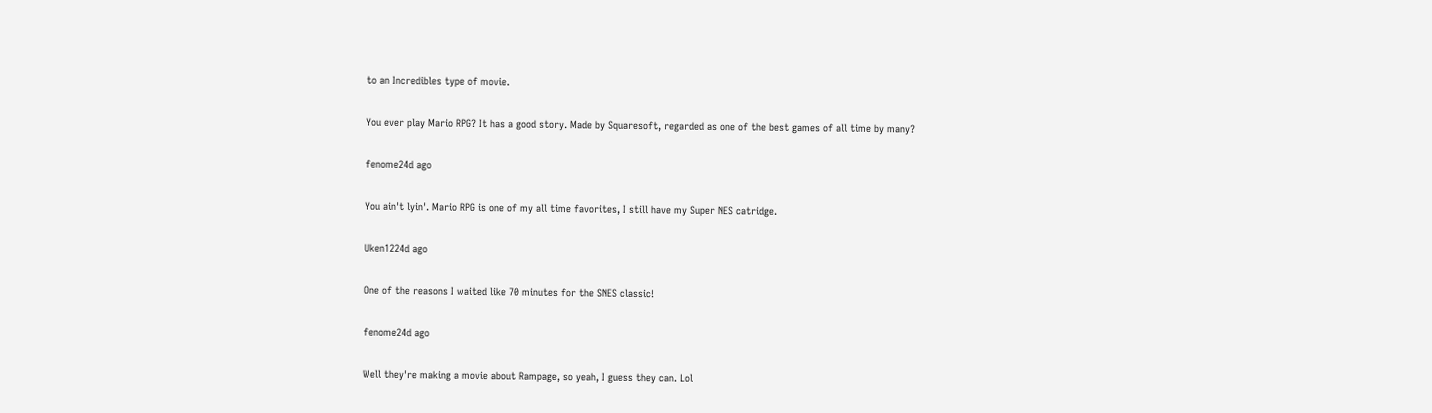to an Incredibles type of movie.

You ever play Mario RPG? It has a good story. Made by Squaresoft, regarded as one of the best games of all time by many?

fenome24d ago

You ain't lyin'. Mario RPG is one of my all time favorites, I still have my Super NES catridge.

Uken1224d ago

One of the reasons I waited like 70 minutes for the SNES classic!

fenome24d ago

Well they're making a movie about Rampage, so yeah, I guess they can. Lol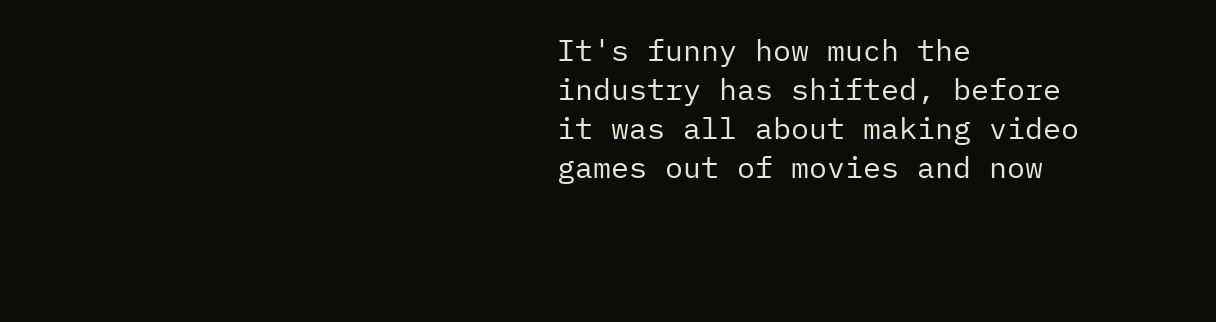It's funny how much the industry has shifted, before it was all about making video games out of movies and now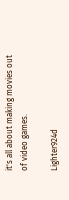it's all about making movies out of video games.

Lighter924d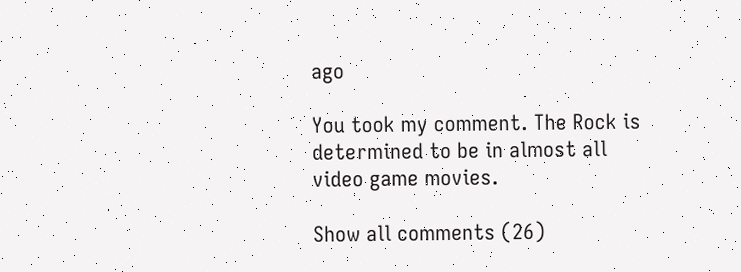ago

You took my comment. The Rock is determined to be in almost all video game movies.

Show all comments (26)